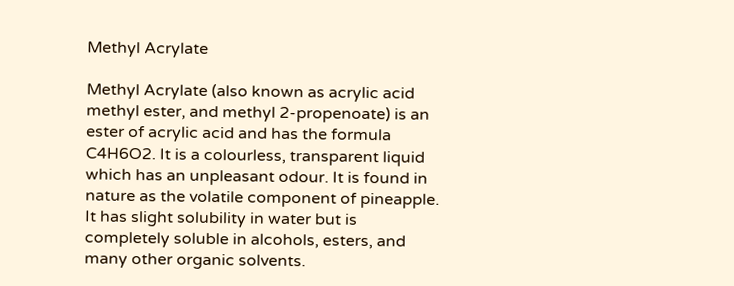Methyl Acrylate

Methyl Acrylate (also known as acrylic acid methyl ester, and methyl 2-propenoate) is an ester of acrylic acid and has the formula C4H6O2. It is a colourless, transparent liquid which has an unpleasant odour. It is found in nature as the volatile component of pineapple. It has slight solubility in water but is completely soluble in alcohols, esters, and many other organic solvents.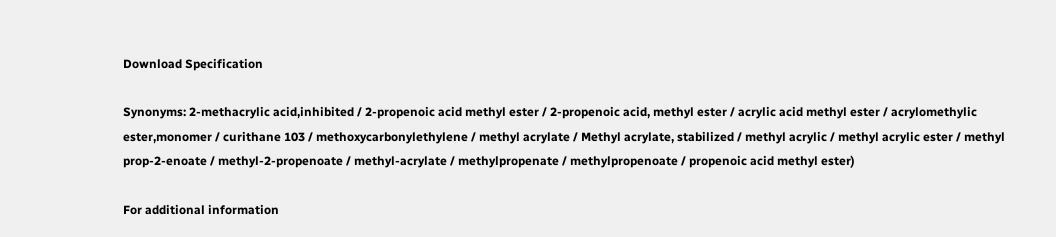Download Specification

Synonyms: 2-methacrylic acid,inhibited / 2-propenoic acid methyl ester / 2-propenoic acid, methyl ester / acrylic acid methyl ester / acrylomethylic ester,monomer / curithane 103 / methoxycarbonylethylene / methyl acrylate / Methyl acrylate, stabilized / methyl acrylic / methyl acrylic ester / methyl prop-2-enoate / methyl-2-propenoate / methyl-acrylate / methylpropenate / methylpropenoate / propenoic acid methyl ester)

For additional information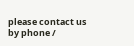please contact us by phone /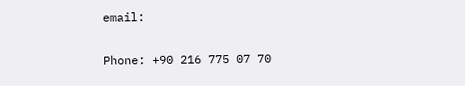email:

Phone: +90 216 775 07 70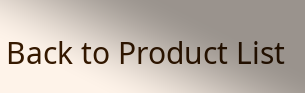Back to Product List